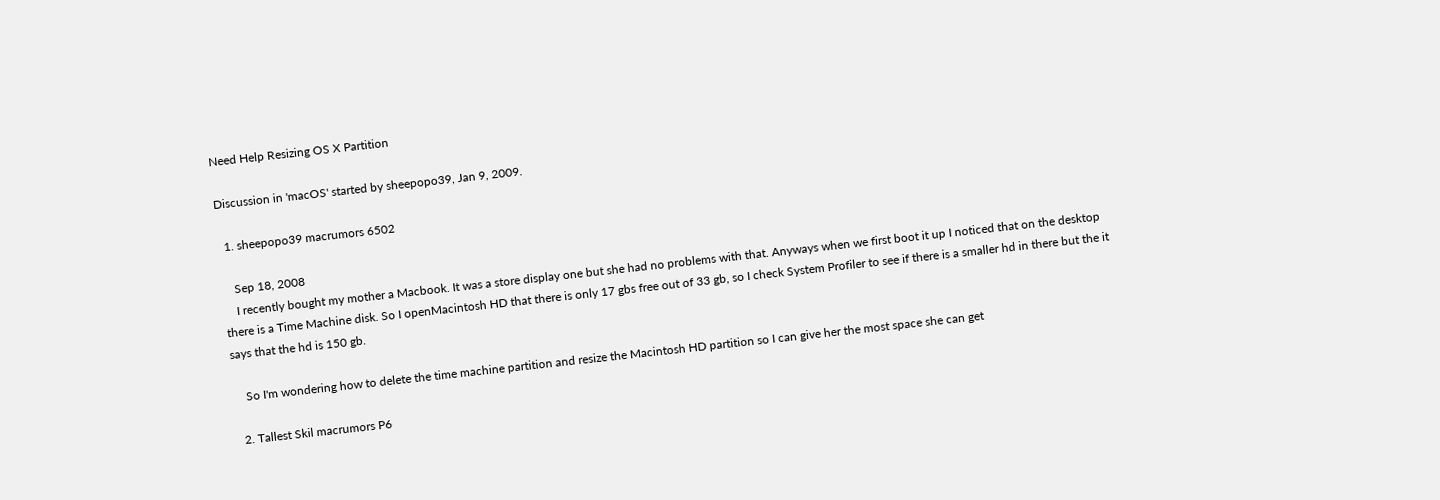Need Help Resizing OS X Partition

Discussion in 'macOS' started by sheepopo39, Jan 9, 2009.

  1. sheepopo39 macrumors 6502

    Sep 18, 2008
    I recently bought my mother a Macbook. It was a store display one but she had no problems with that. Anyways when we first boot it up I noticed that on the desktop there is a Time Machine disk. So I openMacintosh HD that there is only 17 gbs free out of 33 gb, so I check System Profiler to see if there is a smaller hd in there but the it says that the hd is 150 gb.

    So I'm wondering how to delete the time machine partition and resize the Macintosh HD partition so I can give her the most space she can get

  2. Tallest Skil macrumors P6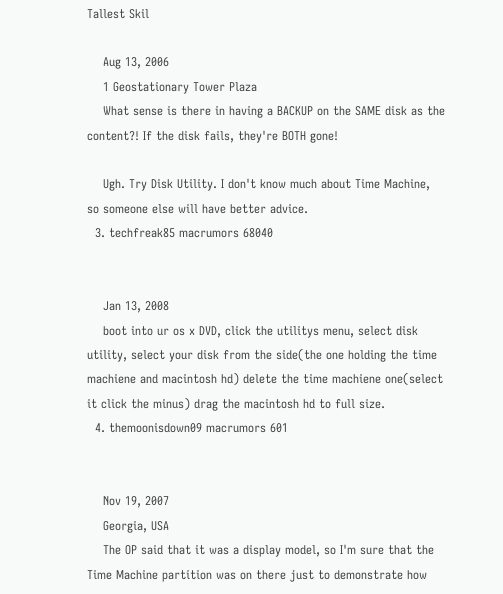Tallest Skil

    Aug 13, 2006
    1 Geostationary Tower Plaza
    What sense is there in having a BACKUP on the SAME disk as the content?! If the disk fails, they're BOTH gone!

    Ugh. Try Disk Utility. I don't know much about Time Machine, so someone else will have better advice.
  3. techfreak85 macrumors 68040


    Jan 13, 2008
    boot into ur os x DVD, click the utilitys menu, select disk utility, select your disk from the side(the one holding the time machiene and macintosh hd) delete the time machiene one(select it click the minus) drag the macintosh hd to full size.
  4. themoonisdown09 macrumors 601


    Nov 19, 2007
    Georgia, USA
    The OP said that it was a display model, so I'm sure that the Time Machine partition was on there just to demonstrate how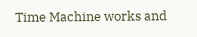Time Machine works and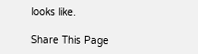looks like.

Share This Page